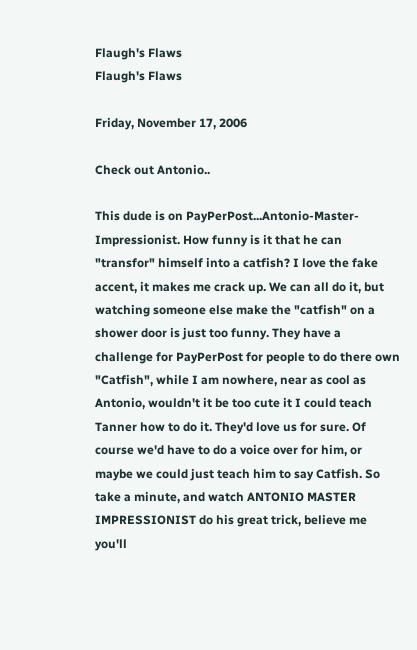Flaugh's Flaws
Flaugh's Flaws

Friday, November 17, 2006

Check out Antonio..

This dude is on PayPerPost...Antonio-Master-Impressionist. How funny is it that he can "transfor" himself into a catfish? I love the fake accent, it makes me crack up. We can all do it, but watching someone else make the "catfish" on a shower door is just too funny. They have a challenge for PayPerPost for people to do there own "Catfish", while I am nowhere, near as cool as Antonio, wouldn't it be too cute it I could teach Tanner how to do it. They'd love us for sure. Of course we'd have to do a voice over for him, or maybe we could just teach him to say Catfish. So take a minute, and watch ANTONIO MASTER IMPRESSIONIST do his great trick, believe me you'll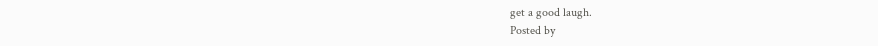get a good laugh.
Posted by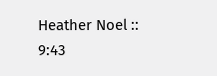Heather Noel :: 9:43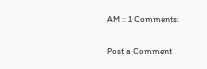AM :: 1 Comments:

Post a Comment